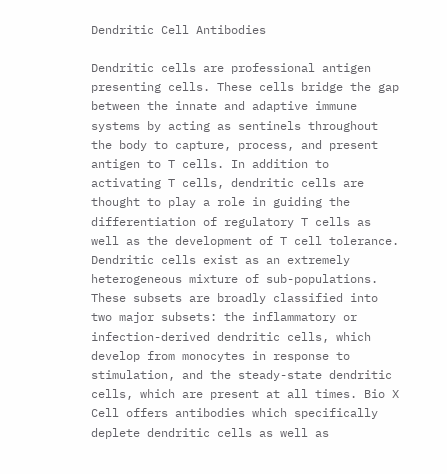Dendritic Cell Antibodies

Dendritic cells are professional antigen presenting cells. These cells bridge the gap between the innate and adaptive immune systems by acting as sentinels throughout the body to capture, process, and present antigen to T cells. In addition to activating T cells, dendritic cells are thought to play a role in guiding the differentiation of regulatory T cells as well as the development of T cell tolerance. Dendritic cells exist as an extremely heterogeneous mixture of sub-populations. These subsets are broadly classified into two major subsets: the inflammatory or infection-derived dendritic cells, which develop from monocytes in response to stimulation, and the steady-state dendritic cells, which are present at all times. Bio X Cell offers antibodies which specifically deplete dendritic cells as well as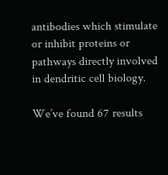antibodies which stimulate or inhibit proteins or pathways directly involved in dendritic cell biology.

We’ve found 67 results